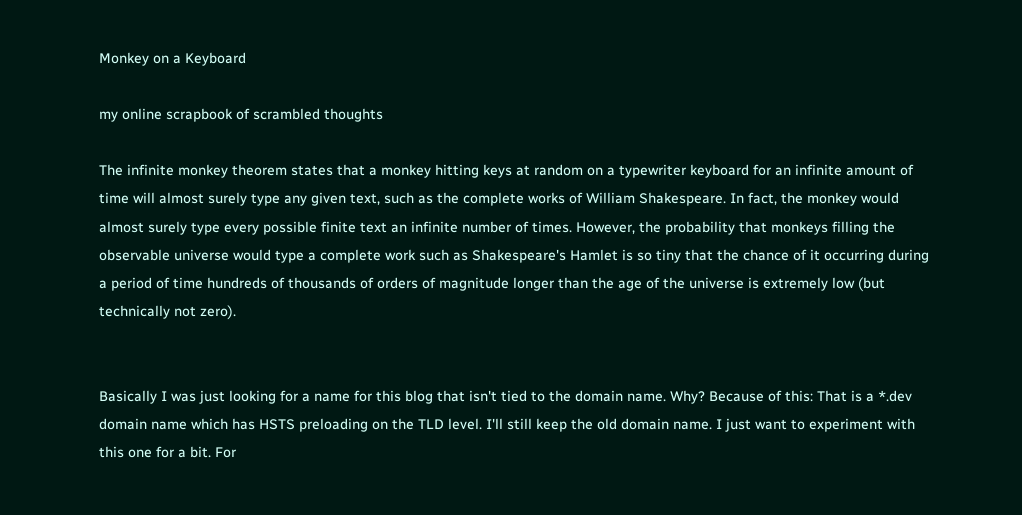Monkey on a Keyboard

my online scrapbook of scrambled thoughts

The infinite monkey theorem states that a monkey hitting keys at random on a typewriter keyboard for an infinite amount of time will almost surely type any given text, such as the complete works of William Shakespeare. In fact, the monkey would almost surely type every possible finite text an infinite number of times. However, the probability that monkeys filling the observable universe would type a complete work such as Shakespeare's Hamlet is so tiny that the chance of it occurring during a period of time hundreds of thousands of orders of magnitude longer than the age of the universe is extremely low (but technically not zero).


Basically I was just looking for a name for this blog that isn't tied to the domain name. Why? Because of this: That is a *.dev domain name which has HSTS preloading on the TLD level. I'll still keep the old domain name. I just want to experiment with this one for a bit. For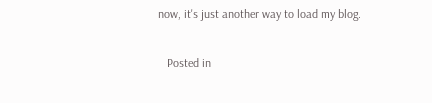now, it's just another way to load my blog.

   Posted in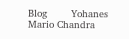Blog        Yohanes Mario Chandra